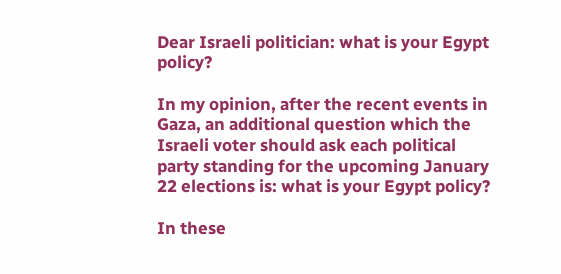Dear Israeli politician: what is your Egypt policy?

In my opinion, after the recent events in Gaza, an additional question which the Israeli voter should ask each political party standing for the upcoming January 22 elections is: what is your Egypt policy?

In these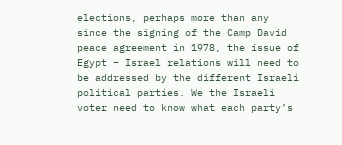elections, perhaps more than any since the signing of the Camp David peace agreement in 1978, the issue of Egypt – Israel relations will need to be addressed by the different Israeli political parties. We the Israeli voter need to know what each party’s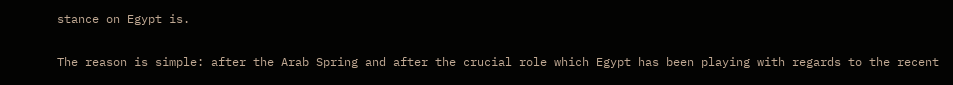stance on Egypt is.

The reason is simple: after the Arab Spring and after the crucial role which Egypt has been playing with regards to the recent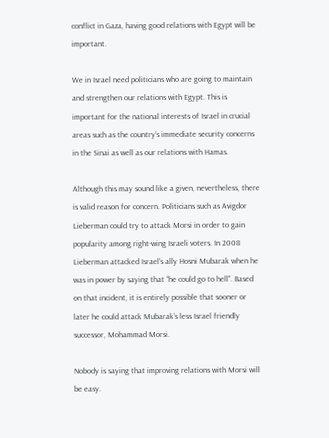conflict in Gaza, having good relations with Egypt will be important.

We in Israel need politicians who are going to maintain and strengthen our relations with Egypt. This is important for the national interests of Israel in crucial areas such as the country’s immediate security concerns in the Sinai as well as our relations with Hamas.

Although this may sound like a given, nevertheless, there is valid reason for concern. Politicians such as Avigdor Lieberman could try to attack Morsi in order to gain popularity among right-wing Israeli voters. In 2008 Lieberman attacked Israel’s ally Hosni Mubarak when he was in power by saying that “he could go to hell”. Based on that incident, it is entirely possible that sooner or later he could attack Mubarak’s less Israel friendly successor, Mohammad Morsi.

Nobody is saying that improving relations with Morsi will be easy.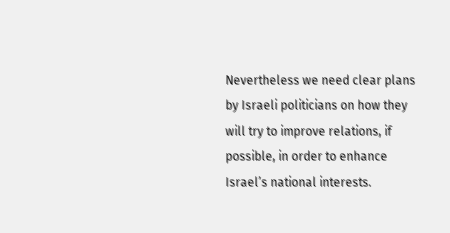Nevertheless we need clear plans by Israeli politicians on how they will try to improve relations, if possible, in order to enhance Israel’s national interests.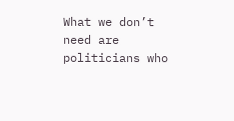What we don’t need are politicians who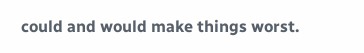could and would make things worst.